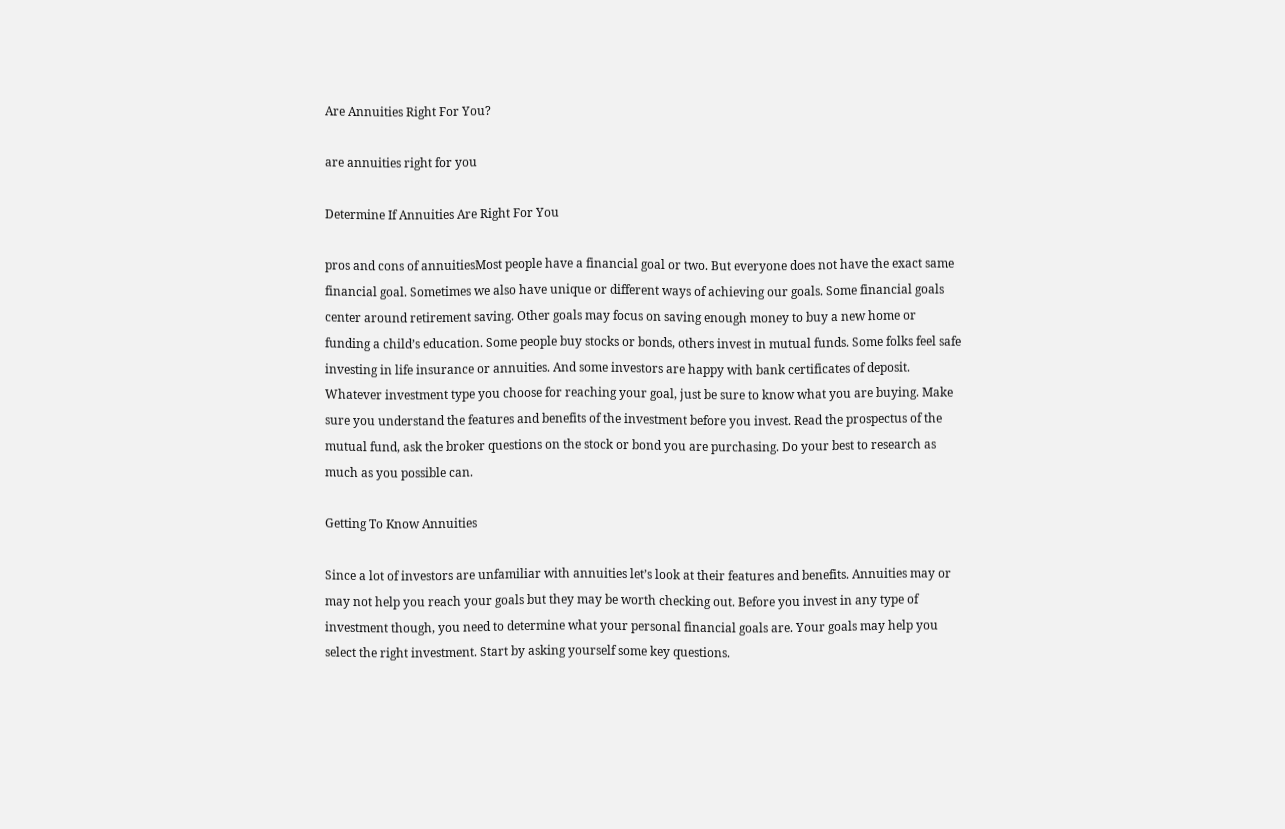Are Annuities Right For You?

are annuities right for you

Determine If Annuities Are Right For You

pros and cons of annuitiesMost people have a financial goal or two. But everyone does not have the exact same financial goal. Sometimes we also have unique or different ways of achieving our goals. Some financial goals center around retirement saving. Other goals may focus on saving enough money to buy a new home or funding a child’s education. Some people buy stocks or bonds, others invest in mutual funds. Some folks feel safe investing in life insurance or annuities. And some investors are happy with bank certificates of deposit. Whatever investment type you choose for reaching your goal, just be sure to know what you are buying. Make sure you understand the features and benefits of the investment before you invest. Read the prospectus of the mutual fund, ask the broker questions on the stock or bond you are purchasing. Do your best to research as much as you possible can.

Getting To Know Annuities

Since a lot of investors are unfamiliar with annuities let’s look at their features and benefits. Annuities may or may not help you reach your goals but they may be worth checking out. Before you invest in any type of investment though, you need to determine what your personal financial goals are. Your goals may help you select the right investment. Start by asking yourself some key questions.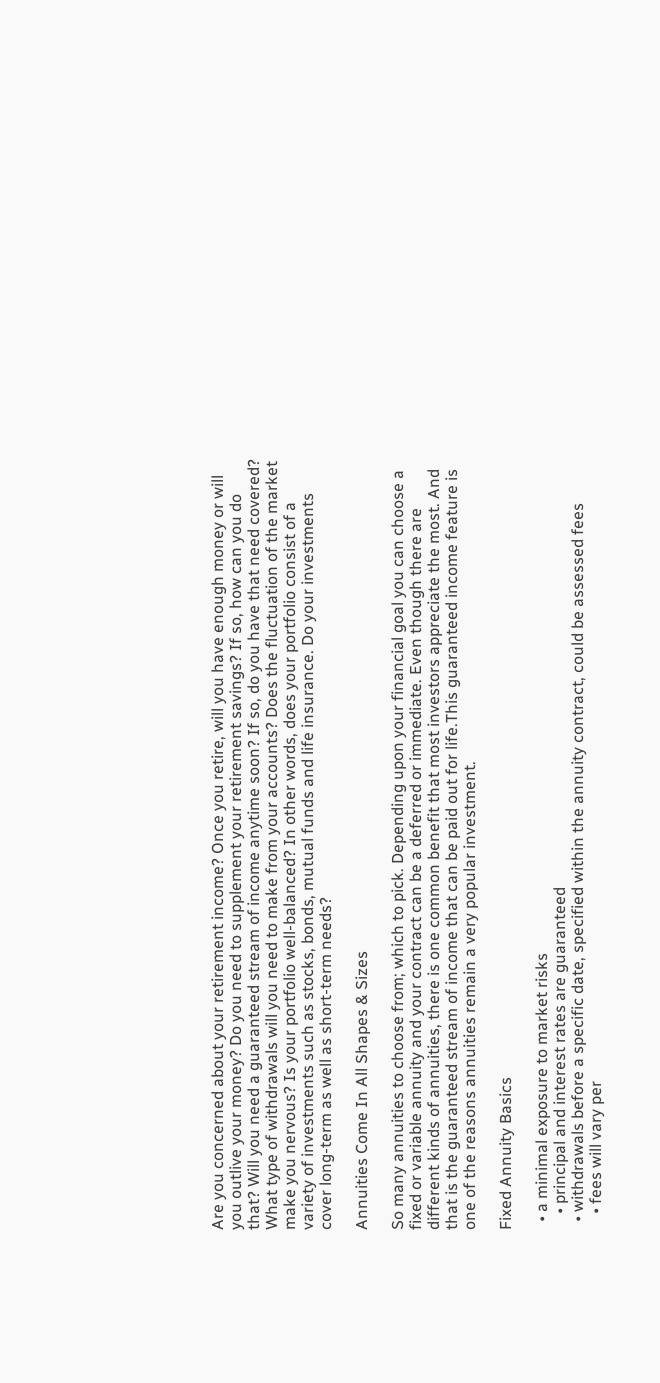Are you concerned about your retirement income? Once you retire, will you have enough money or will you outlive your money? Do you need to supplement your retirement savings? If so, how can you do that? Will you need a guaranteed stream of income anytime soon? If so, do you have that need covered? What type of withdrawals will you need to make from your accounts? Does the fluctuation of the market make you nervous? Is your portfolio well-balanced? In other words, does your portfolio consist of a variety of investments such as stocks, bonds, mutual funds and life insurance. Do your investments cover long-term as well as short-term needs?

Annuities Come In All Shapes & Sizes

So many annuities to choose from; which to pick. Depending upon your financial goal you can choose a fixed or variable annuity and your contract can be a deferred or immediate. Even though there are different kinds of annuities, there is one common benefit that most investors appreciate the most. And that is the guaranteed stream of income that can be paid out for life.This guaranteed income feature is one of the reasons annuities remain a very popular investment.

Fixed Annuity Basics

  • a minimal exposure to market risks
    • principal and interest rates are guaranteed
  • withdrawals before a specific date, specified within the annuity contract, could be assessed fees
    • fees will vary per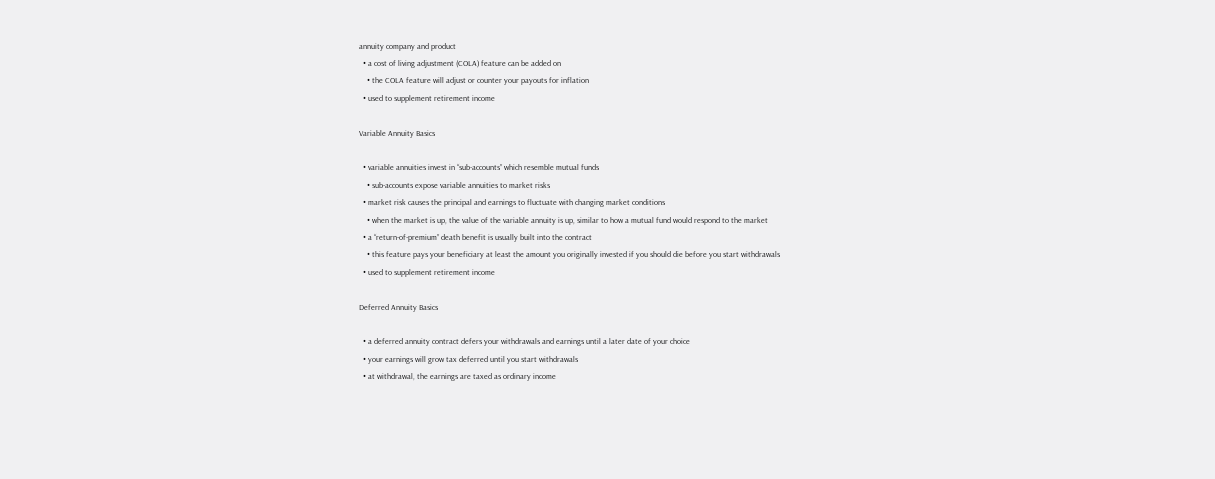annuity company and product
  • a cost of living adjustment (COLA) feature can be added on
    • the COLA feature will adjust or counter your payouts for inflation
  • used to supplement retirement income

Variable Annuity Basics

  • variable annuities invest in “sub-accounts” which resemble mutual funds
    • sub-accounts expose variable annuities to market risks
  • market risk causes the principal and earnings to fluctuate with changing market conditions
    • when the market is up, the value of the variable annuity is up, similar to how a mutual fund would respond to the market
  • a “return-of-premium” death benefit is usually built into the contract
    • this feature pays your beneficiary at least the amount you originally invested if you should die before you start withdrawals
  • used to supplement retirement income

Deferred Annuity Basics

  • a deferred annuity contract defers your withdrawals and earnings until a later date of your choice
  • your earnings will grow tax deferred until you start withdrawals
  • at withdrawal, the earnings are taxed as ordinary income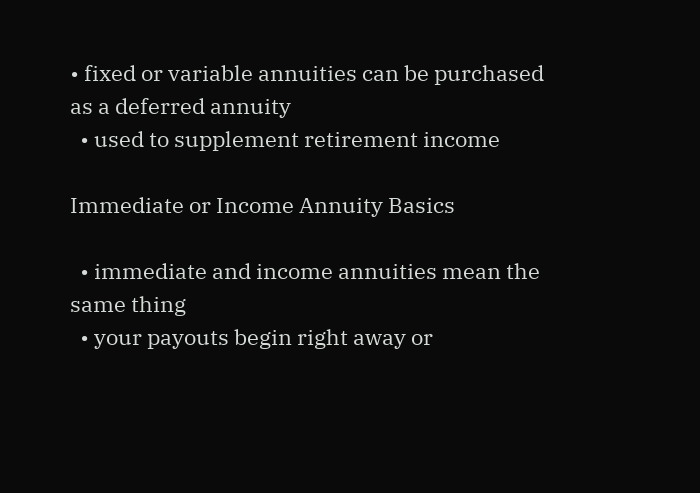• fixed or variable annuities can be purchased as a deferred annuity
  • used to supplement retirement income

Immediate or Income Annuity Basics

  • immediate and income annuities mean the same thing
  • your payouts begin right away or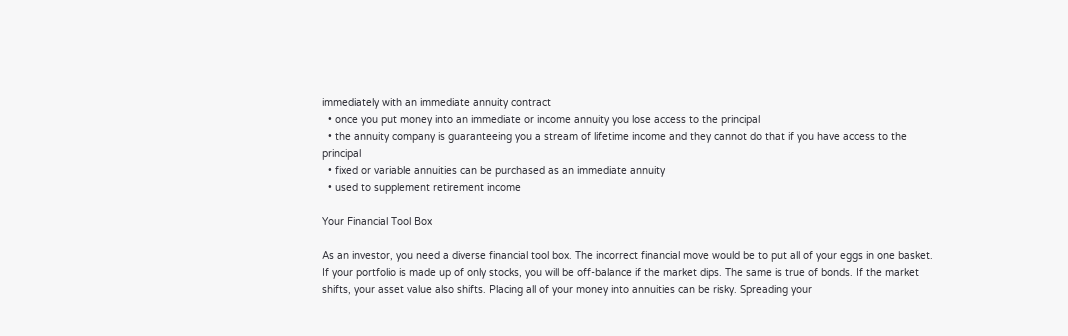immediately with an immediate annuity contract
  • once you put money into an immediate or income annuity you lose access to the principal
  • the annuity company is guaranteeing you a stream of lifetime income and they cannot do that if you have access to the principal
  • fixed or variable annuities can be purchased as an immediate annuity
  • used to supplement retirement income

Your Financial Tool Box

As an investor, you need a diverse financial tool box. The incorrect financial move would be to put all of your eggs in one basket. If your portfolio is made up of only stocks, you will be off-balance if the market dips. The same is true of bonds. If the market shifts, your asset value also shifts. Placing all of your money into annuities can be risky. Spreading your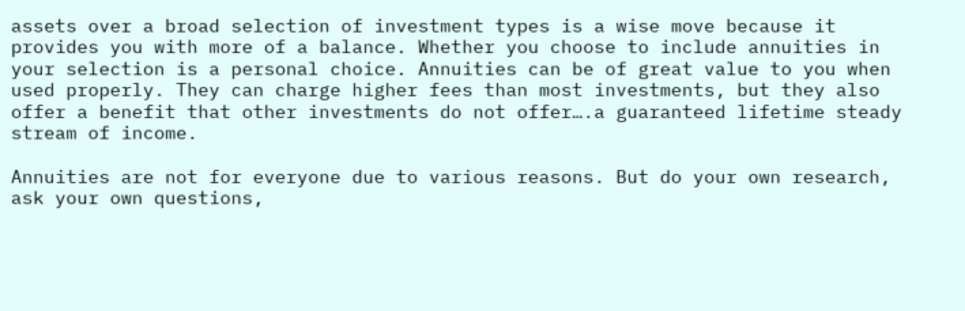assets over a broad selection of investment types is a wise move because it provides you with more of a balance. Whether you choose to include annuities in your selection is a personal choice. Annuities can be of great value to you when used properly. They can charge higher fees than most investments, but they also offer a benefit that other investments do not offer….a guaranteed lifetime steady stream of income.

Annuities are not for everyone due to various reasons. But do your own research, ask your own questions,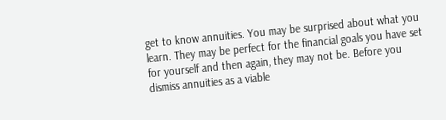get to know annuities. You may be surprised about what you learn. They may be perfect for the financial goals you have set for yourself and then again, they may not be. Before you dismiss annuities as a viable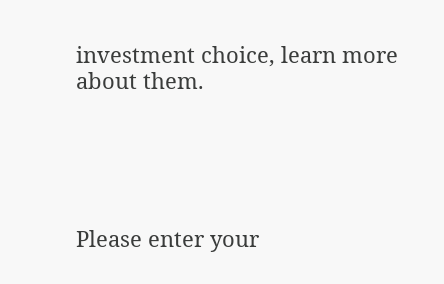investment choice, learn more about them.





Please enter your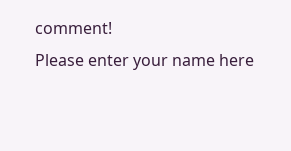comment!
Please enter your name here